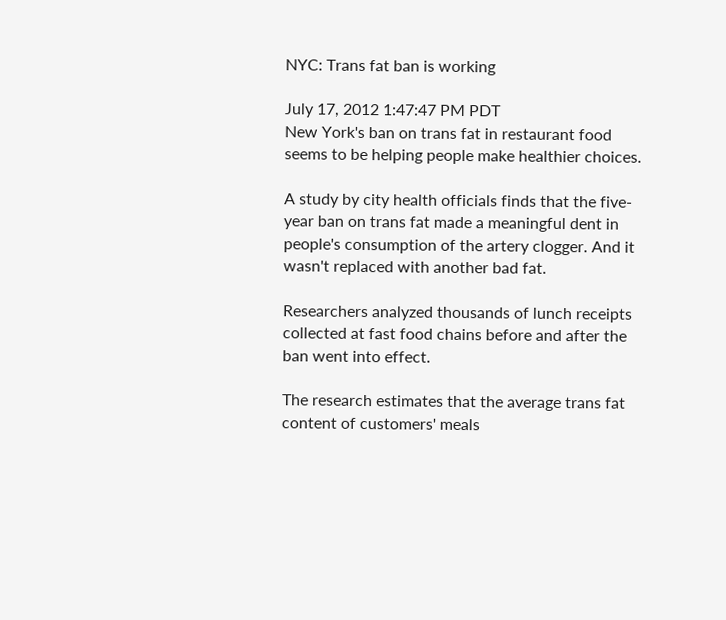NYC: Trans fat ban is working

July 17, 2012 1:47:47 PM PDT
New York's ban on trans fat in restaurant food seems to be helping people make healthier choices.

A study by city health officials finds that the five-year ban on trans fat made a meaningful dent in people's consumption of the artery clogger. And it wasn't replaced with another bad fat.

Researchers analyzed thousands of lunch receipts collected at fast food chains before and after the ban went into effect.

The research estimates that the average trans fat content of customers' meals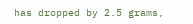has dropped by 2.5 grams,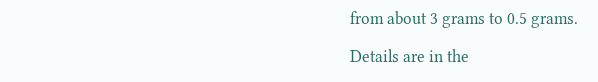from about 3 grams to 0.5 grams.

Details are in the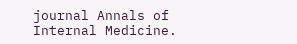journal Annals of Internal Medicine.